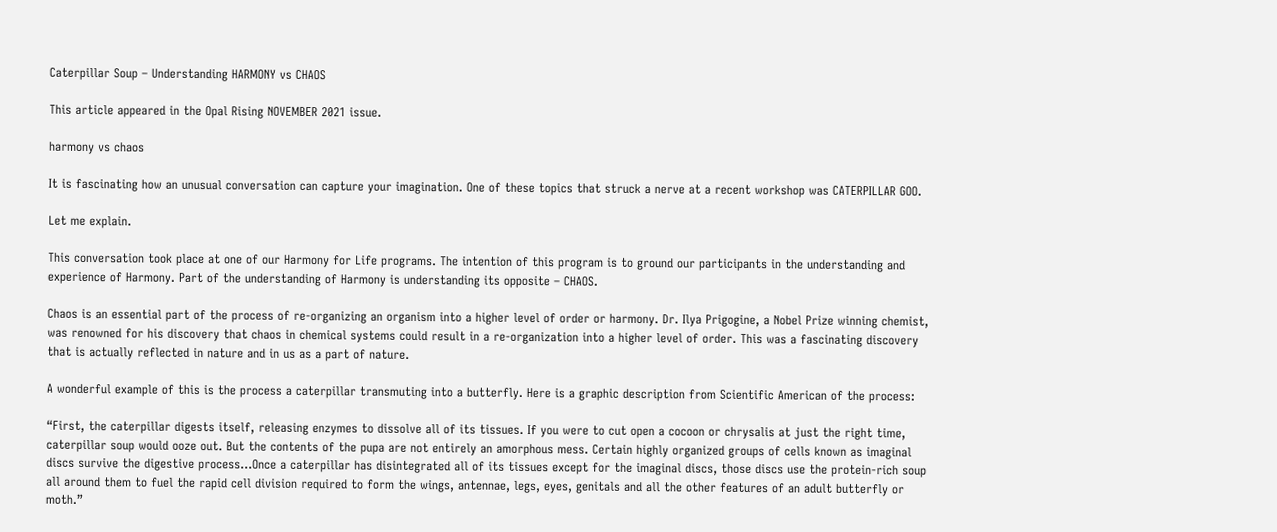Caterpillar Soup – Understanding HARMONY vs CHAOS

This article appeared in the Opal Rising NOVEMBER 2021 issue.

harmony vs chaos

It is fascinating how an unusual conversation can capture your imagination. One of these topics that struck a nerve at a recent workshop was CATERPILLAR GOO.

Let me explain.

This conversation took place at one of our Harmony for Life programs. The intention of this program is to ground our participants in the understanding and experience of Harmony. Part of the understanding of Harmony is understanding its opposite – CHAOS.

Chaos is an essential part of the process of re-organizing an organism into a higher level of order or harmony. Dr. Ilya Prigogine, a Nobel Prize winning chemist, was renowned for his discovery that chaos in chemical systems could result in a re-organization into a higher level of order. This was a fascinating discovery that is actually reflected in nature and in us as a part of nature.

A wonderful example of this is the process a caterpillar transmuting into a butterfly. Here is a graphic description from Scientific American of the process:

“First, the caterpillar digests itself, releasing enzymes to dissolve all of its tissues. If you were to cut open a cocoon or chrysalis at just the right time, caterpillar soup would ooze out. But the contents of the pupa are not entirely an amorphous mess. Certain highly organized groups of cells known as imaginal discs survive the digestive process…Once a caterpillar has disintegrated all of its tissues except for the imaginal discs, those discs use the protein-rich soup all around them to fuel the rapid cell division required to form the wings, antennae, legs, eyes, genitals and all the other features of an adult butterfly or moth.”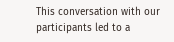This conversation with our participants led to a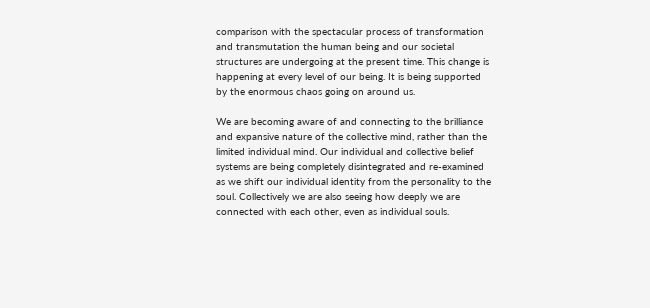comparison with the spectacular process of transformation and transmutation the human being and our societal structures are undergoing at the present time. This change is happening at every level of our being. It is being supported by the enormous chaos going on around us.

We are becoming aware of and connecting to the brilliance and expansive nature of the collective mind, rather than the limited individual mind. Our individual and collective belief systems are being completely disintegrated and re-examined as we shift our individual identity from the personality to the soul. Collectively we are also seeing how deeply we are connected with each other, even as individual souls.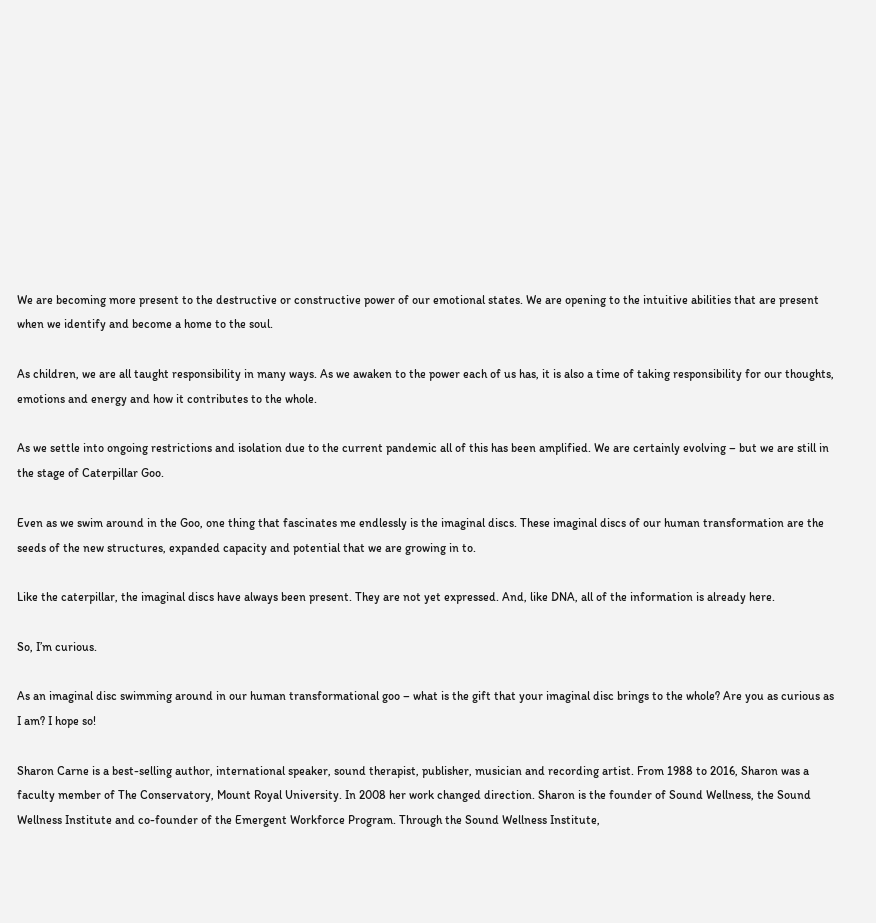We are becoming more present to the destructive or constructive power of our emotional states. We are opening to the intuitive abilities that are present when we identify and become a home to the soul.

As children, we are all taught responsibility in many ways. As we awaken to the power each of us has, it is also a time of taking responsibility for our thoughts, emotions and energy and how it contributes to the whole.

As we settle into ongoing restrictions and isolation due to the current pandemic all of this has been amplified. We are certainly evolving – but we are still in the stage of Caterpillar Goo.

Even as we swim around in the Goo, one thing that fascinates me endlessly is the imaginal discs. These imaginal discs of our human transformation are the seeds of the new structures, expanded capacity and potential that we are growing in to.

Like the caterpillar, the imaginal discs have always been present. They are not yet expressed. And, like DNA, all of the information is already here.

So, I’m curious.

As an imaginal disc swimming around in our human transformational goo – what is the gift that your imaginal disc brings to the whole? Are you as curious as I am? I hope so!

Sharon Carne is a best-selling author, international speaker, sound therapist, publisher, musician and recording artist. From 1988 to 2016, Sharon was a faculty member of The Conservatory, Mount Royal University. In 2008 her work changed direction. Sharon is the founder of Sound Wellness, the Sound Wellness Institute and co-founder of the Emergent Workforce Program. Through the Sound Wellness Institute,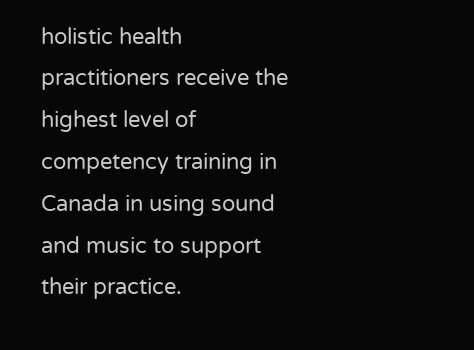holistic health practitioners receive the highest level of competency training in Canada in using sound and music to support their practice.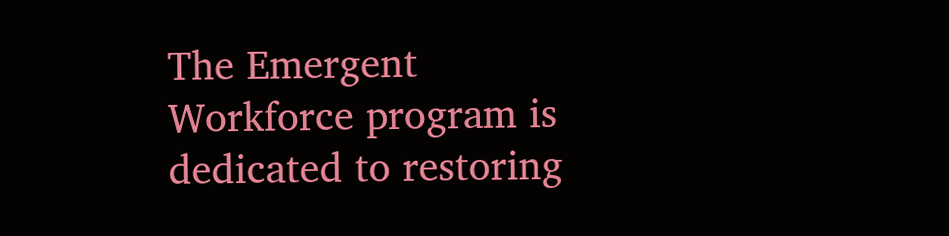The Emergent Workforce program is dedicated to restoring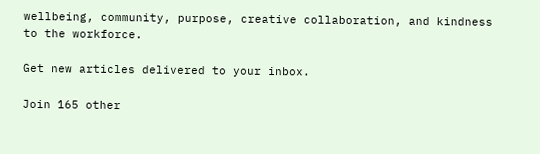wellbeing, community, purpose, creative collaboration, and kindness to the workforce.

Get new articles delivered to your inbox.

Join 165 other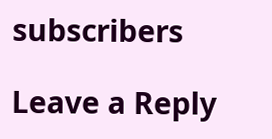subscribers

Leave a Reply